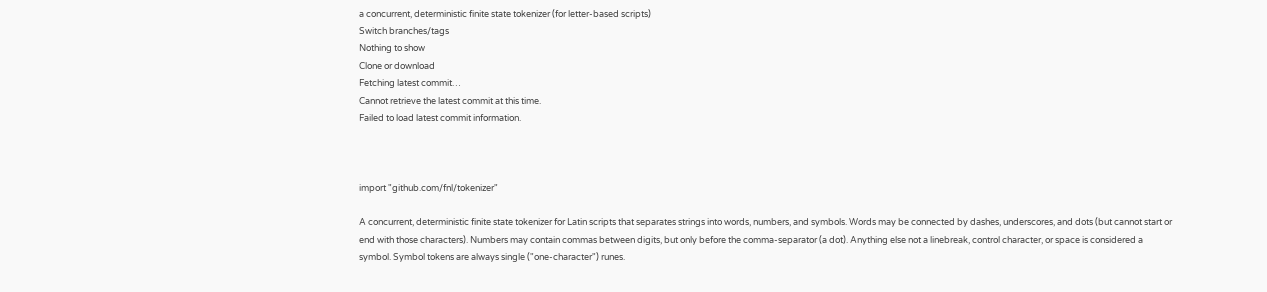a concurrent, deterministic finite state tokenizer (for letter-based scripts)
Switch branches/tags
Nothing to show
Clone or download
Fetching latest commit…
Cannot retrieve the latest commit at this time.
Failed to load latest commit information.



import "github.com/fnl/tokenizer"

A concurrent, deterministic finite state tokenizer for Latin scripts that separates strings into words, numbers, and symbols. Words may be connected by dashes, underscores, and dots (but cannot start or end with those characters). Numbers may contain commas between digits, but only before the comma-separator (a dot). Anything else not a linebreak, control character, or space is considered a symbol. Symbol tokens are always single ("one-character") runes.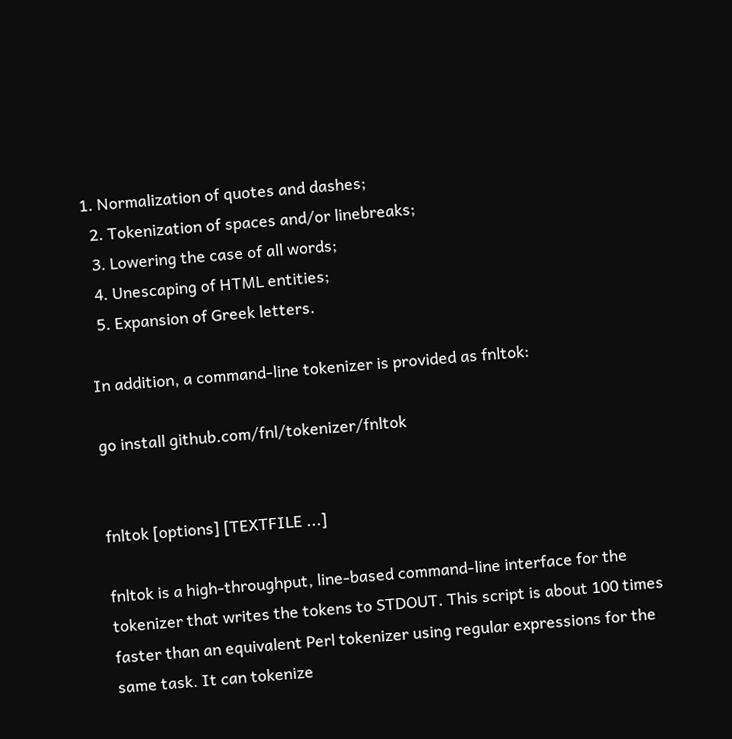1. Normalization of quotes and dashes;
  2. Tokenization of spaces and/or linebreaks;
  3. Lowering the case of all words;
  4. Unescaping of HTML entities;
  5. Expansion of Greek letters.

In addition, a command-line tokenizer is provided as fnltok:

go install github.com/fnl/tokenizer/fnltok


fnltok [options] [TEXTFILE ...]

fnltok is a high-throughput, line-based command-line interface for the tokenizer that writes the tokens to STDOUT. This script is about 100 times faster than an equivalent Perl tokenizer using regular expressions for the same task. It can tokenize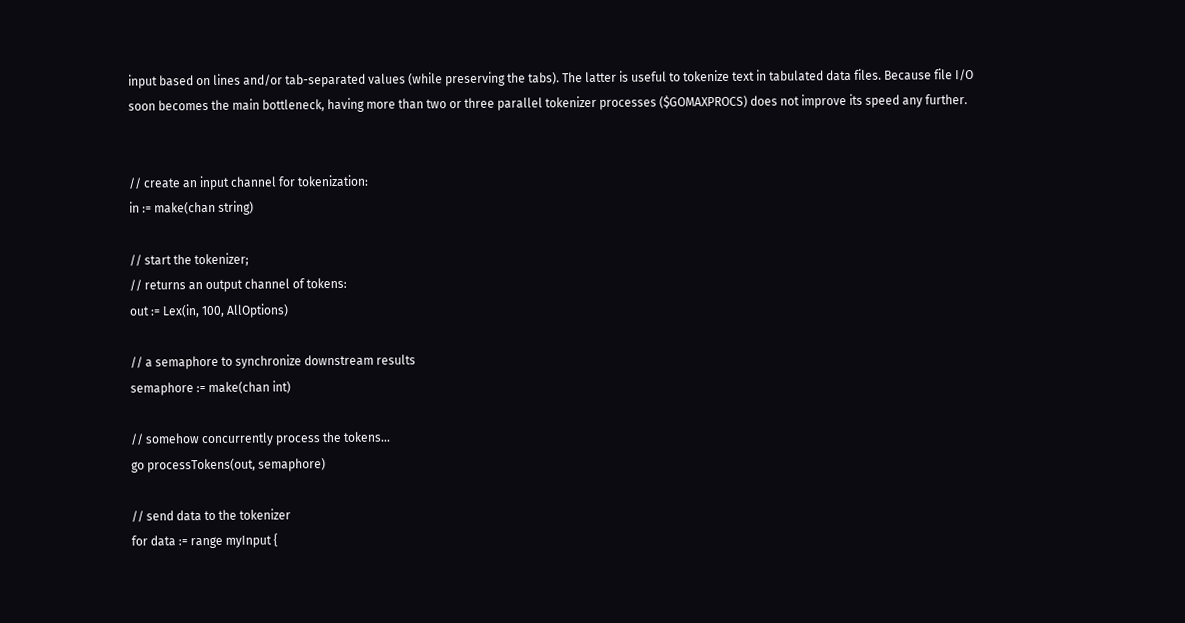input based on lines and/or tab-separated values (while preserving the tabs). The latter is useful to tokenize text in tabulated data files. Because file I/O soon becomes the main bottleneck, having more than two or three parallel tokenizer processes ($GOMAXPROCS) does not improve its speed any further.


// create an input channel for tokenization:
in := make(chan string)

// start the tokenizer;
// returns an output channel of tokens:
out := Lex(in, 100, AllOptions)

// a semaphore to synchronize downstream results
semaphore := make(chan int)

// somehow concurrently process the tokens...
go processTokens(out, semaphore)

// send data to the tokenizer
for data := range myInput {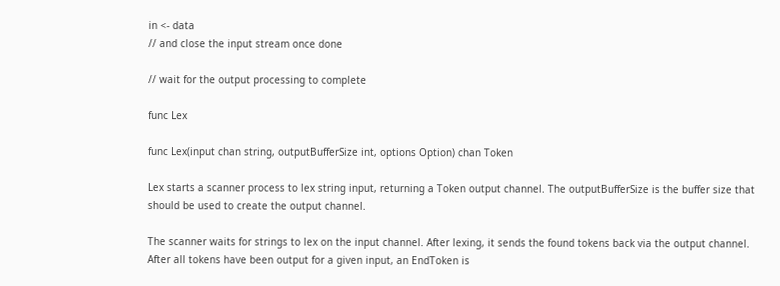in <- data
// and close the input stream once done

// wait for the output processing to complete

func Lex

func Lex(input chan string, outputBufferSize int, options Option) chan Token

Lex starts a scanner process to lex string input, returning a Token output channel. The outputBufferSize is the buffer size that should be used to create the output channel.

The scanner waits for strings to lex on the input channel. After lexing, it sends the found tokens back via the output channel. After all tokens have been output for a given input, an EndToken is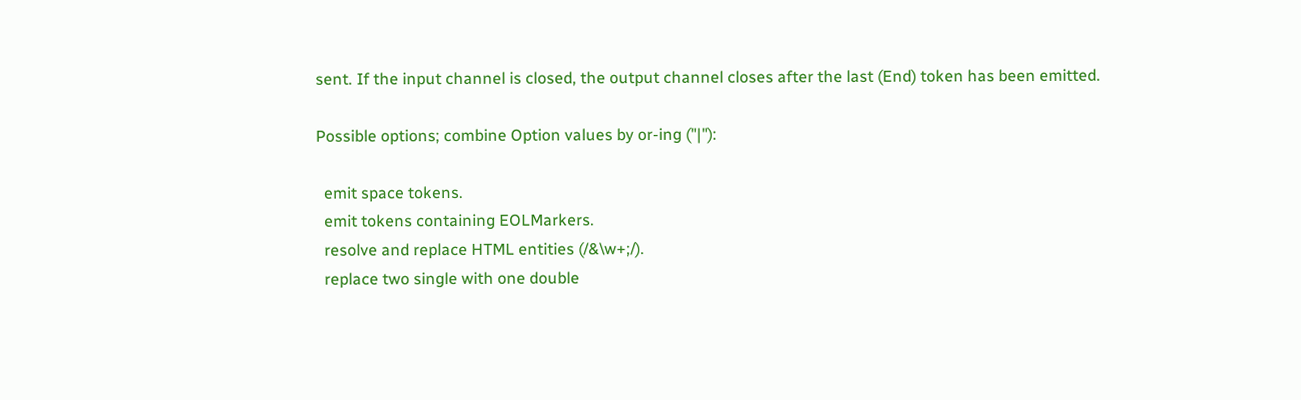sent. If the input channel is closed, the output channel closes after the last (End) token has been emitted.

Possible options; combine Option values by or-ing ("|"):

  emit space tokens.
  emit tokens containing EOLMarkers.
  resolve and replace HTML entities (/&\w+;/).
  replace two single with one double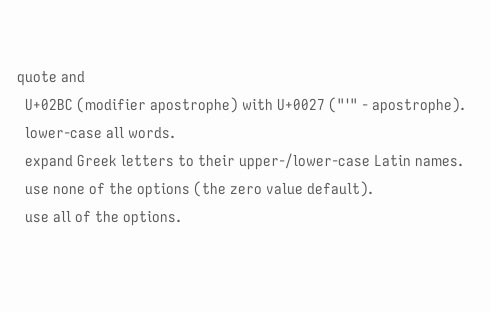quote and
  U+02BC (modifier apostrophe) with U+0027 ("'" - apostrophe).
  lower-case all words.
  expand Greek letters to their upper-/lower-case Latin names.
  use none of the options (the zero value default).
  use all of the options.